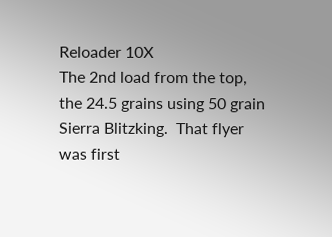Reloader 10X
The 2nd load from the top, the 24.5 grains using 50 grain Sierra Blitzking.  That flyer was first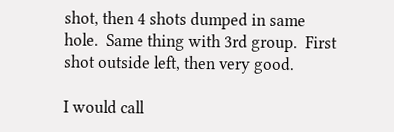shot, then 4 shots dumped in same hole.  Same thing with 3rd group.  First shot outside left, then very good.

I would call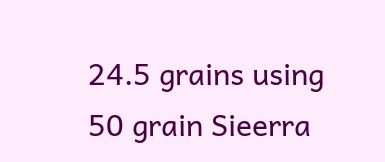24.5 grains using 50 grain Sieerra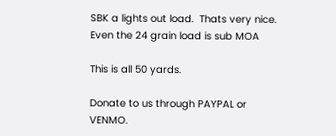SBK a lights out load.  Thats very nice.  Even the 24 grain load is sub MOA

This is all 50 yards.

Donate to us through PAYPAL or VENMO.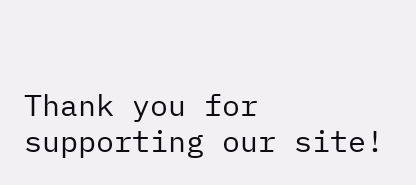Thank you for supporting our site!